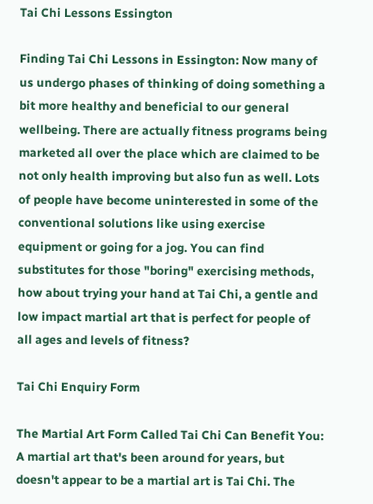Tai Chi Lessons Essington

Finding Tai Chi Lessons in Essington: Now many of us undergo phases of thinking of doing something a bit more healthy and beneficial to our general wellbeing. There are actually fitness programs being marketed all over the place which are claimed to be not only health improving but also fun as well. Lots of people have become uninterested in some of the conventional solutions like using exercise equipment or going for a jog. You can find substitutes for those "boring" exercising methods, how about trying your hand at Tai Chi, a gentle and low impact martial art that is perfect for people of all ages and levels of fitness?

Tai Chi Enquiry Form

The Martial Art Form Called Tai Chi Can Benefit You: A martial art that's been around for years, but doesn't appear to be a martial art is Tai Chi. The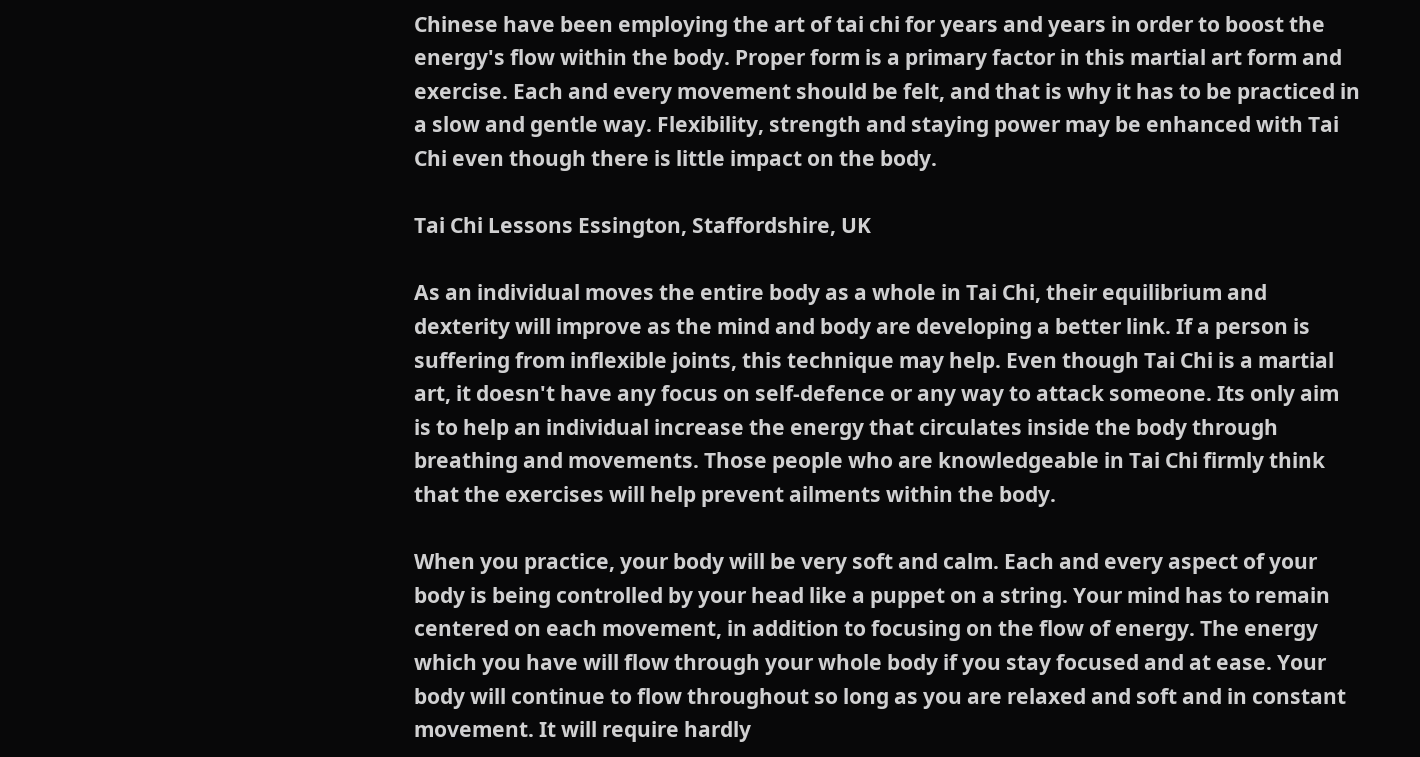Chinese have been employing the art of tai chi for years and years in order to boost the energy's flow within the body. Proper form is a primary factor in this martial art form and exercise. Each and every movement should be felt, and that is why it has to be practiced in a slow and gentle way. Flexibility, strength and staying power may be enhanced with Tai Chi even though there is little impact on the body.

Tai Chi Lessons Essington, Staffordshire, UK

As an individual moves the entire body as a whole in Tai Chi, their equilibrium and dexterity will improve as the mind and body are developing a better link. If a person is suffering from inflexible joints, this technique may help. Even though Tai Chi is a martial art, it doesn't have any focus on self-defence or any way to attack someone. Its only aim is to help an individual increase the energy that circulates inside the body through breathing and movements. Those people who are knowledgeable in Tai Chi firmly think that the exercises will help prevent ailments within the body.

When you practice, your body will be very soft and calm. Each and every aspect of your body is being controlled by your head like a puppet on a string. Your mind has to remain centered on each movement, in addition to focusing on the flow of energy. The energy which you have will flow through your whole body if you stay focused and at ease. Your body will continue to flow throughout so long as you are relaxed and soft and in constant movement. It will require hardly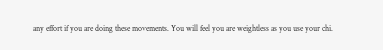any effort if you are doing these movements. You will feel you are weightless as you use your chi.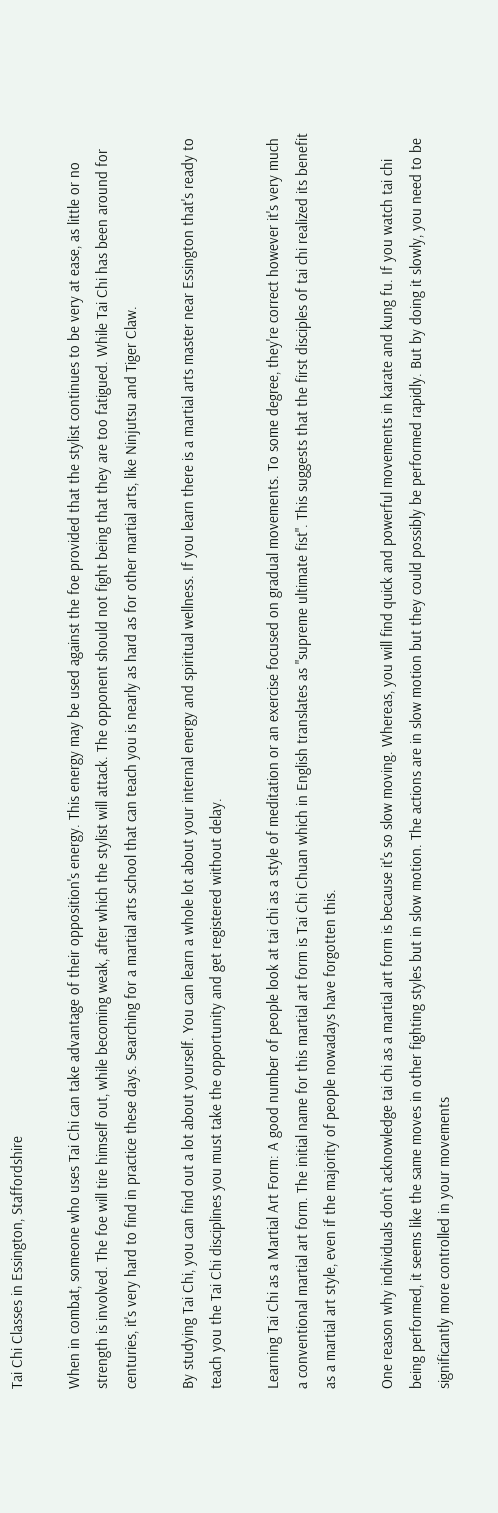Tai Chi Classes in Essington, Staffordshire

When in combat, someone who uses Tai Chi can take advantage of their opposition's energy. This energy may be used against the foe provided that the stylist continues to be very at ease, as little or no strength is involved. The foe will tire himself out, while becoming weak, after which the stylist will attack. The opponent should not fight being that they are too fatigued. While Tai Chi has been around for centuries, it's very hard to find in practice these days. Searching for a martial arts school that can teach you is nearly as hard as for other martial arts, like Ninjutsu and Tiger Claw.

By studying Tai Chi, you can find out a lot about yourself. You can learn a whole lot about your internal energy and spiritual wellness. If you learn there is a martial arts master near Essington that's ready to teach you the Tai Chi disciplines you must take the opportunity and get registered without delay.

Learning Tai Chi as a Martial Art Form: A good number of people look at tai chi as a style of meditation or an exercise focused on gradual movements. To some degree, they're correct however it's very much a conventional martial art form. The initial name for this martial art form is Tai Chi Chuan which in English translates as "supreme ultimate fist". This suggests that the first disciples of tai chi realized its benefit as a martial art style, even if the majority of people nowadays have forgotten this.

One reason why individuals don't acknowledge tai chi as a martial art form is because it's so slow moving. Whereas, you will find quick and powerful movements in karate and kung fu. If you watch tai chi being performed, it seems like the same moves in other fighting styles but in slow motion. The actions are in slow motion but they could possibly be performed rapidly. But by doing it slowly, you need to be significantly more controlled in your movements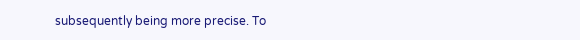subsequently being more precise. To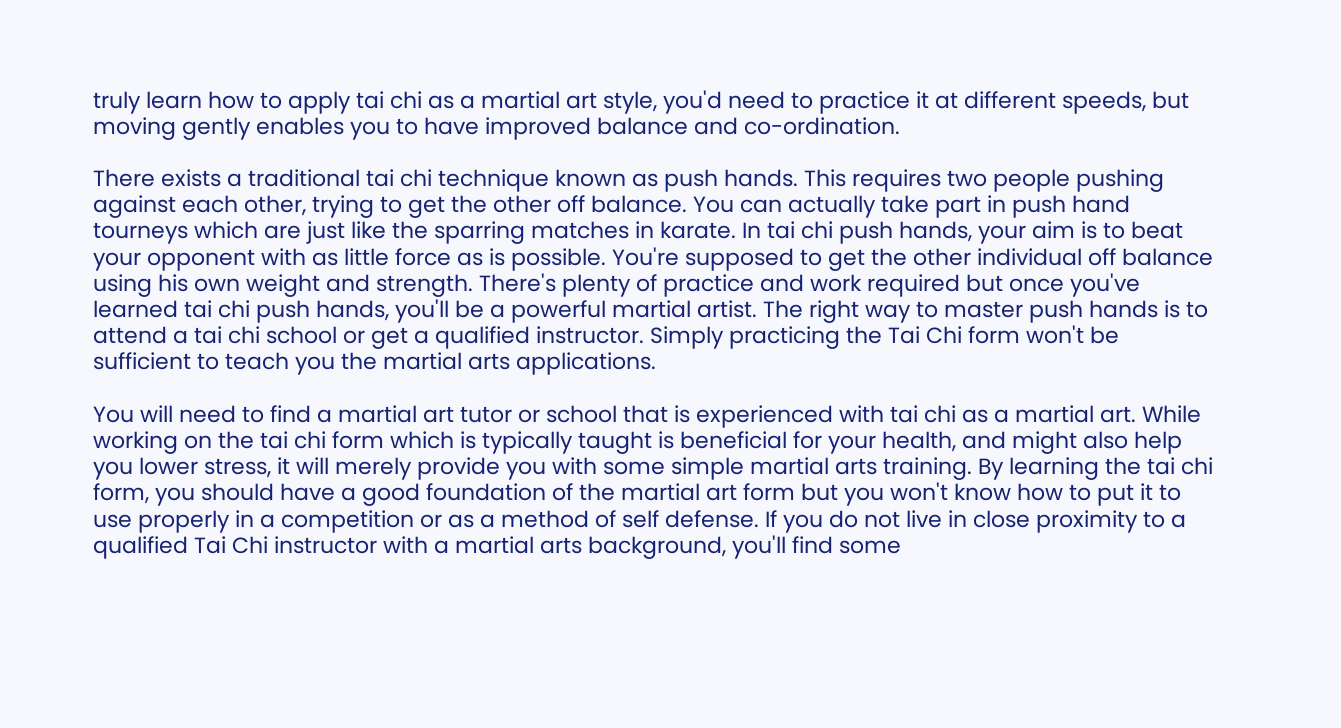truly learn how to apply tai chi as a martial art style, you'd need to practice it at different speeds, but moving gently enables you to have improved balance and co-ordination.

There exists a traditional tai chi technique known as push hands. This requires two people pushing against each other, trying to get the other off balance. You can actually take part in push hand tourneys which are just like the sparring matches in karate. In tai chi push hands, your aim is to beat your opponent with as little force as is possible. You're supposed to get the other individual off balance using his own weight and strength. There's plenty of practice and work required but once you've learned tai chi push hands, you'll be a powerful martial artist. The right way to master push hands is to attend a tai chi school or get a qualified instructor. Simply practicing the Tai Chi form won't be sufficient to teach you the martial arts applications.

You will need to find a martial art tutor or school that is experienced with tai chi as a martial art. While working on the tai chi form which is typically taught is beneficial for your health, and might also help you lower stress, it will merely provide you with some simple martial arts training. By learning the tai chi form, you should have a good foundation of the martial art form but you won't know how to put it to use properly in a competition or as a method of self defense. If you do not live in close proximity to a qualified Tai Chi instructor with a martial arts background, you'll find some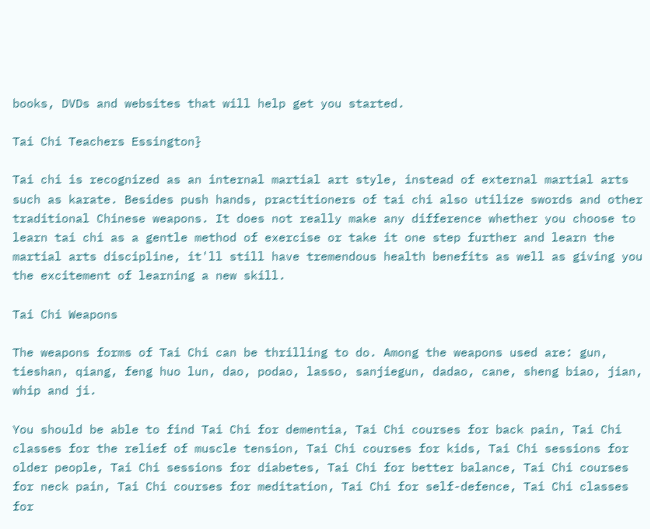books, DVDs and websites that will help get you started.

Tai Chi Teachers Essington}

Tai chi is recognized as an internal martial art style, instead of external martial arts such as karate. Besides push hands, practitioners of tai chi also utilize swords and other traditional Chinese weapons. It does not really make any difference whether you choose to learn tai chi as a gentle method of exercise or take it one step further and learn the martial arts discipline, it'll still have tremendous health benefits as well as giving you the excitement of learning a new skill.

Tai Chi Weapons

The weapons forms of Tai Chi can be thrilling to do. Among the weapons used are: gun, tieshan, qiang, feng huo lun, dao, podao, lasso, sanjiegun, dadao, cane, sheng biao, jian, whip and ji.

You should be able to find Tai Chi for dementia, Tai Chi courses for back pain, Tai Chi classes for the relief of muscle tension, Tai Chi courses for kids, Tai Chi sessions for older people, Tai Chi sessions for diabetes, Tai Chi for better balance, Tai Chi courses for neck pain, Tai Chi courses for meditation, Tai Chi for self-defence, Tai Chi classes for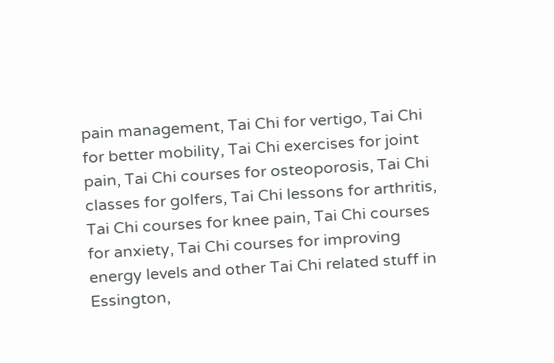pain management, Tai Chi for vertigo, Tai Chi for better mobility, Tai Chi exercises for joint pain, Tai Chi courses for osteoporosis, Tai Chi classes for golfers, Tai Chi lessons for arthritis, Tai Chi courses for knee pain, Tai Chi courses for anxiety, Tai Chi courses for improving energy levels and other Tai Chi related stuff in Essington,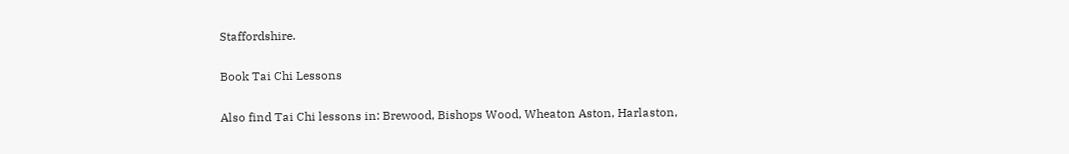Staffordshire.

Book Tai Chi Lessons

Also find Tai Chi lessons in: Brewood, Bishops Wood, Wheaton Aston, Harlaston,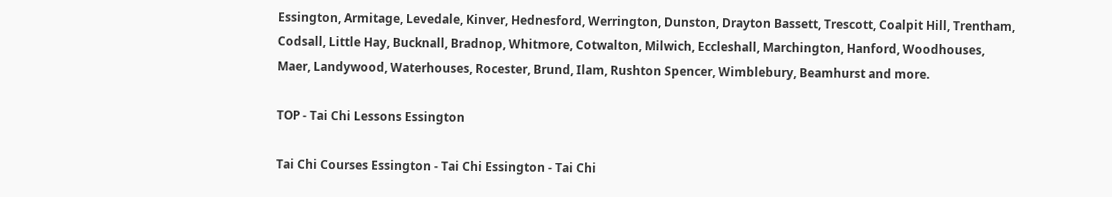Essington, Armitage, Levedale, Kinver, Hednesford, Werrington, Dunston, Drayton Bassett, Trescott, Coalpit Hill, Trentham, Codsall, Little Hay, Bucknall, Bradnop, Whitmore, Cotwalton, Milwich, Eccleshall, Marchington, Hanford, Woodhouses, Maer, Landywood, Waterhouses, Rocester, Brund, Ilam, Rushton Spencer, Wimblebury, Beamhurst and more.

TOP - Tai Chi Lessons Essington

Tai Chi Courses Essington - Tai Chi Essington - Tai Chi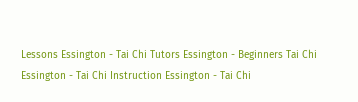Lessons Essington - Tai Chi Tutors Essington - Beginners Tai Chi Essington - Tai Chi Instruction Essington - Tai Chi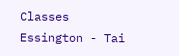Classes Essington - Tai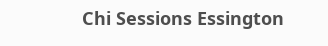Chi Sessions Essington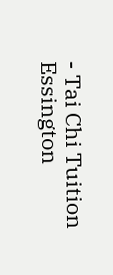- Tai Chi Tuition Essington